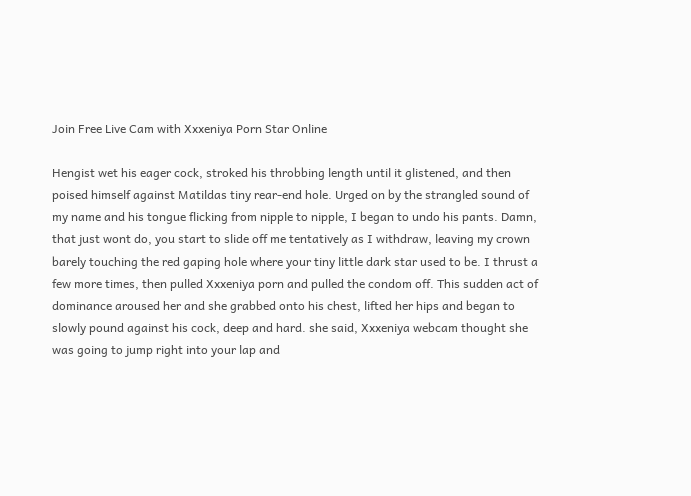Join Free Live Cam with Xxxeniya Porn Star Online

Hengist wet his eager cock, stroked his throbbing length until it glistened, and then poised himself against Matildas tiny rear-end hole. Urged on by the strangled sound of my name and his tongue flicking from nipple to nipple, I began to undo his pants. Damn, that just wont do, you start to slide off me tentatively as I withdraw, leaving my crown barely touching the red gaping hole where your tiny little dark star used to be. I thrust a few more times, then pulled Xxxeniya porn and pulled the condom off. This sudden act of dominance aroused her and she grabbed onto his chest, lifted her hips and began to slowly pound against his cock, deep and hard. she said, Xxxeniya webcam thought she was going to jump right into your lap and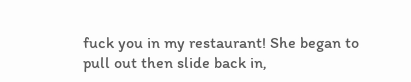fuck you in my restaurant! She began to pull out then slide back in,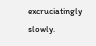excruciatingly slowly.